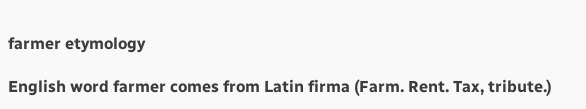farmer etymology

English word farmer comes from Latin firma (Farm. Rent. Tax, tribute.)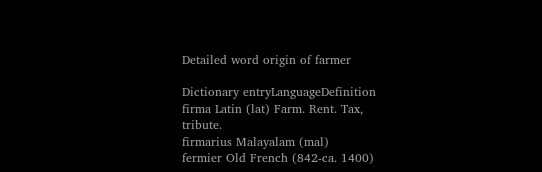Detailed word origin of farmer

Dictionary entryLanguageDefinition
firma Latin (lat) Farm. Rent. Tax, tribute.
firmarius Malayalam (mal)
fermier Old French (842-ca. 1400)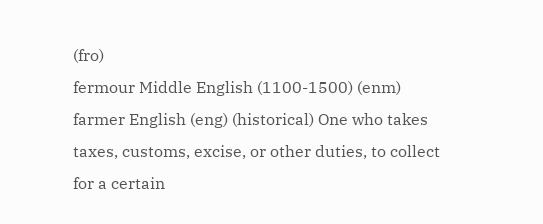(fro)
fermour Middle English (1100-1500) (enm)
farmer English (eng) (historical) One who takes taxes, customs, excise, or other duties, to collect for a certain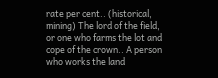rate per cent.. (historical, mining) The lord of the field, or one who farms the lot and cope of the crown.. A person who works the land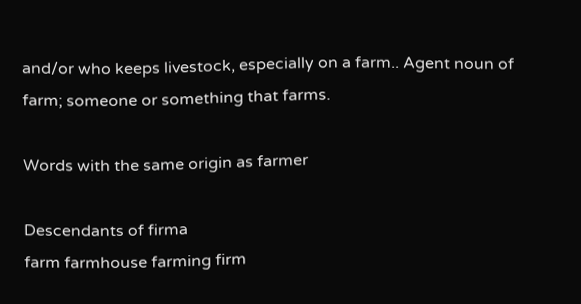and/or who keeps livestock, especially on a farm.. Agent noun of farm; someone or something that farms.

Words with the same origin as farmer

Descendants of firma
farm farmhouse farming firm